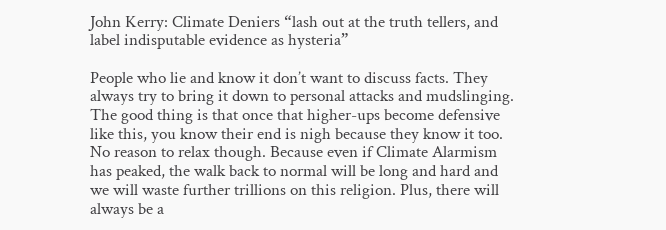John Kerry: Climate Deniers “lash out at the truth tellers, and label indisputable evidence as hysteria”

People who lie and know it don’t want to discuss facts. They always try to bring it down to personal attacks and mudslinging. The good thing is that once that higher-ups become defensive like this, you know their end is nigh because they know it too. No reason to relax though. Because even if Climate Alarmism has peaked, the walk back to normal will be long and hard and we will waste further trillions on this religion. Plus, there will always be a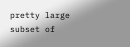pretty large subset of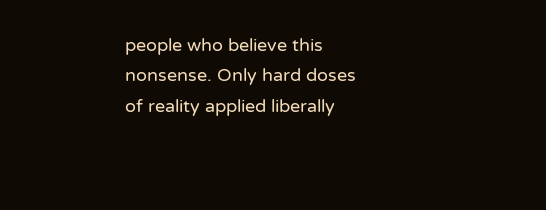people who believe this nonsense. Only hard doses of reality applied liberally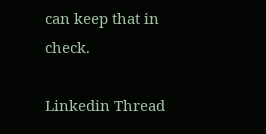can keep that in check.

Linkedin Thread